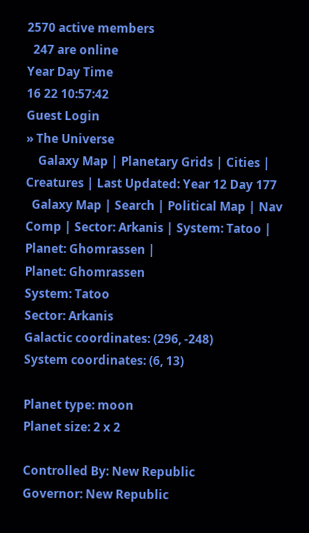2570 active members
  247 are online
Year Day Time
16 22 10:57:42
Guest Login
» The Universe
    Galaxy Map | Planetary Grids | Cities | Creatures | Last Updated: Year 12 Day 177
  Galaxy Map | Search | Political Map | Nav Comp | Sector: Arkanis | System: Tatoo | Planet: Ghomrassen |
Planet: Ghomrassen
System: Tatoo
Sector: Arkanis
Galactic coordinates: (296, -248)
System coordinates: (6, 13)

Planet type: moon
Planet size: 2 x 2

Controlled By: New Republic
Governor: New Republic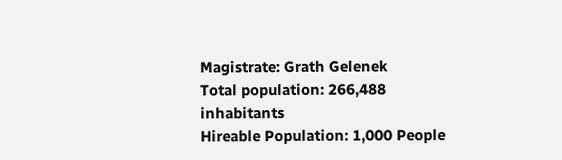Magistrate: Grath Gelenek
Total population: 266,488 inhabitants
Hireable Population: 1,000 People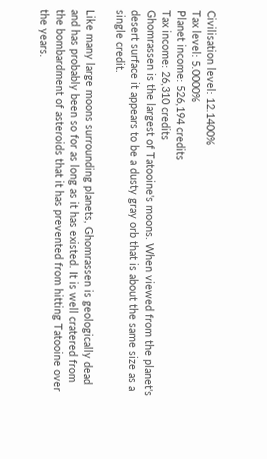Civilisation level: 12.1400%
Tax level: 5.0000%
Planet income: 526,194 credits
Tax income: 26,310 credits
Ghomrassen is the largest of Tatooine's moons. When viewed from the planet's desert surface it appears to be a dusty gray orb that is about the same size as a single credit.

Like many large moons surrounding planets, Ghomrassen is geologically dead and has probably been so for as long as it has existed. It is well cratered from the bombardment of asteroids that it has prevented from hitting Tatooine over the years.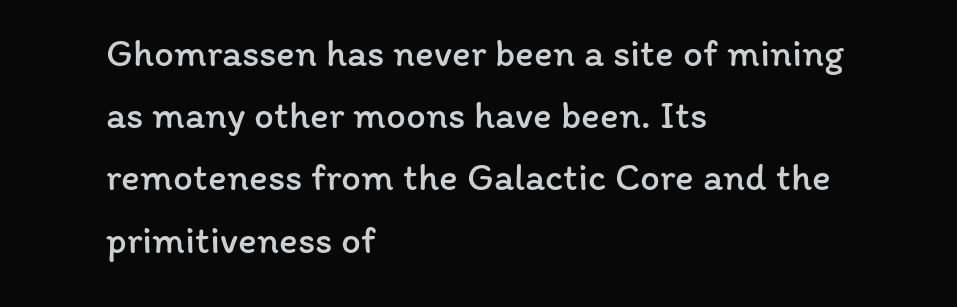Ghomrassen has never been a site of mining as many other moons have been. Its remoteness from the Galactic Core and the primitiveness of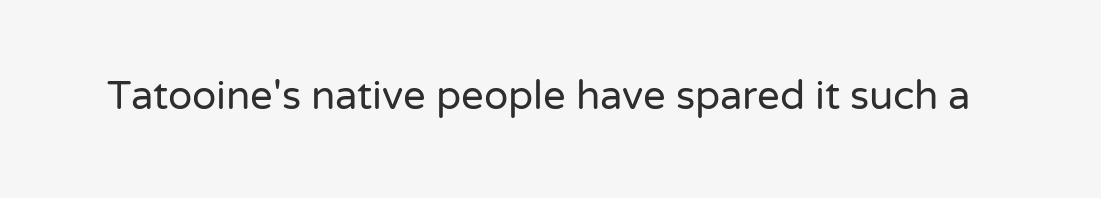Tatooine's native people have spared it such a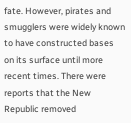fate. However, pirates and smugglers were widely known to have constructed bases on its surface until more recent times. There were reports that the New Republic removed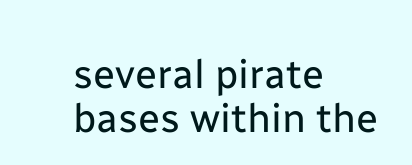several pirate bases within the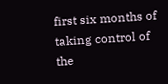first six months of taking control of the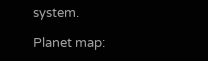system.

Planet map: